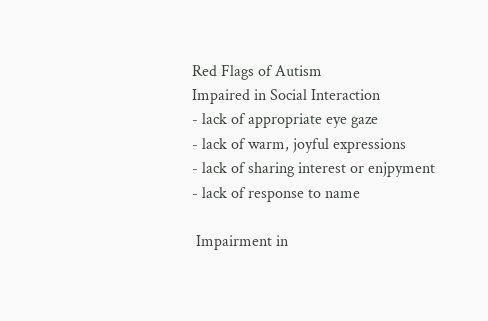Red Flags of Autism
Impaired in Social Interaction
- lack of appropriate eye gaze
- lack of warm, joyful expressions
- lack of sharing interest or enjpyment
- lack of response to name

 Impairment in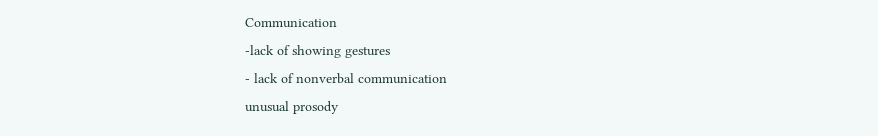Communication
-lack of showing gestures
- lack of nonverbal communication
unusual prosody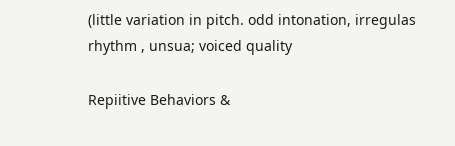(little variation in pitch. odd intonation, irregulas rhythm , unsua; voiced quality

Repiitive Behaviors &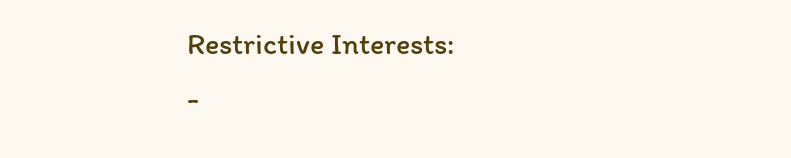Restrictive Interests:
-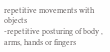repetitive movements with objects
-repetitive posturing of body , arms, hands or fingers